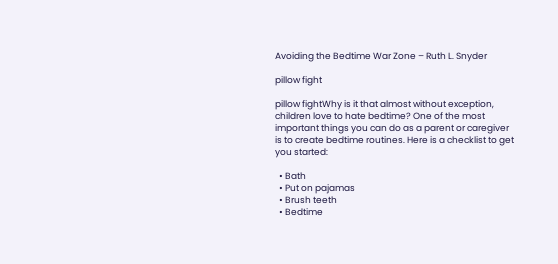Avoiding the Bedtime War Zone – Ruth L. Snyder

pillow fight

pillow fightWhy is it that almost without exception, children love to hate bedtime? One of the most important things you can do as a parent or caregiver is to create bedtime routines. Here is a checklist to get you started:

  • Bath
  • Put on pajamas
  • Brush teeth
  • Bedtime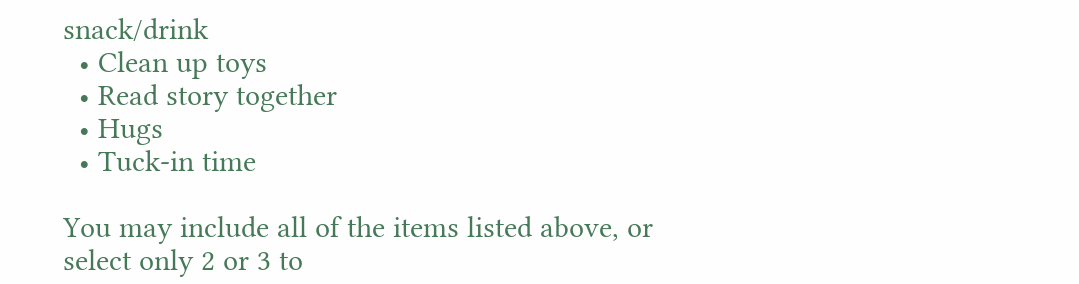snack/drink
  • Clean up toys
  • Read story together
  • Hugs
  • Tuck-in time

You may include all of the items listed above, or select only 2 or 3 to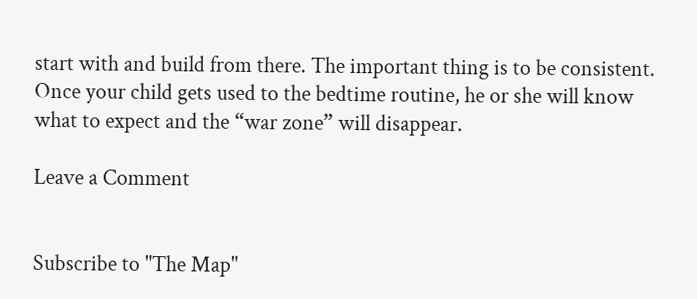start with and build from there. The important thing is to be consistent. Once your child gets used to the bedtime routine, he or she will know what to expect and the “war zone” will disappear.

Leave a Comment


Subscribe to "The Map"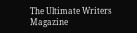The Ultimate Writers Magazine